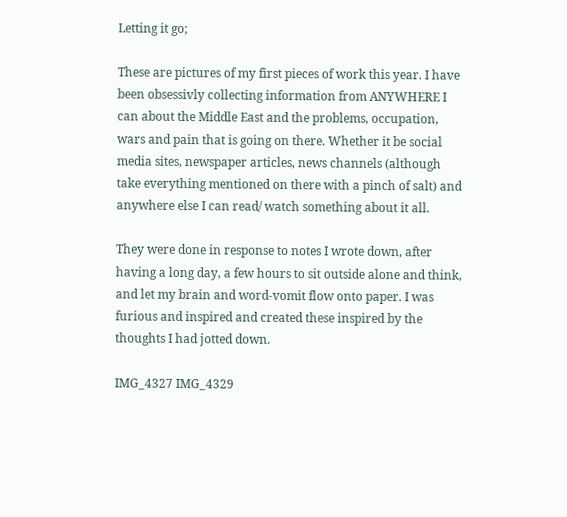Letting it go;

These are pictures of my first pieces of work this year. I have been obsessivly collecting information from ANYWHERE I can about the Middle East and the problems, occupation, wars and pain that is going on there. Whether it be social media sites, newspaper articles, news channels (although take everything mentioned on there with a pinch of salt) and anywhere else I can read/ watch something about it all.

They were done in response to notes I wrote down, after having a long day, a few hours to sit outside alone and think, and let my brain and word-vomit flow onto paper. I was furious and inspired and created these inspired by the thoughts I had jotted down.

IMG_4327 IMG_4329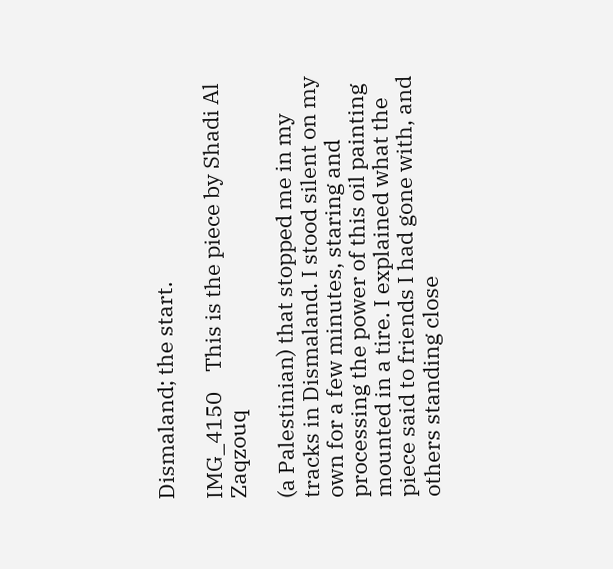Dismaland; the start.

IMG_4150    This is the piece by Shadi Al Zaqzouq

(a Palestinian) that stopped me in my tracks in Dismaland. I stood silent on my own for a few minutes, staring and processing the power of this oil painting mounted in a tire. I explained what the piece said to friends I had gone with, and others standing close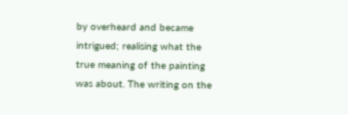by overheard and became intrigued; realising what the true meaning of the painting was about. The writing on the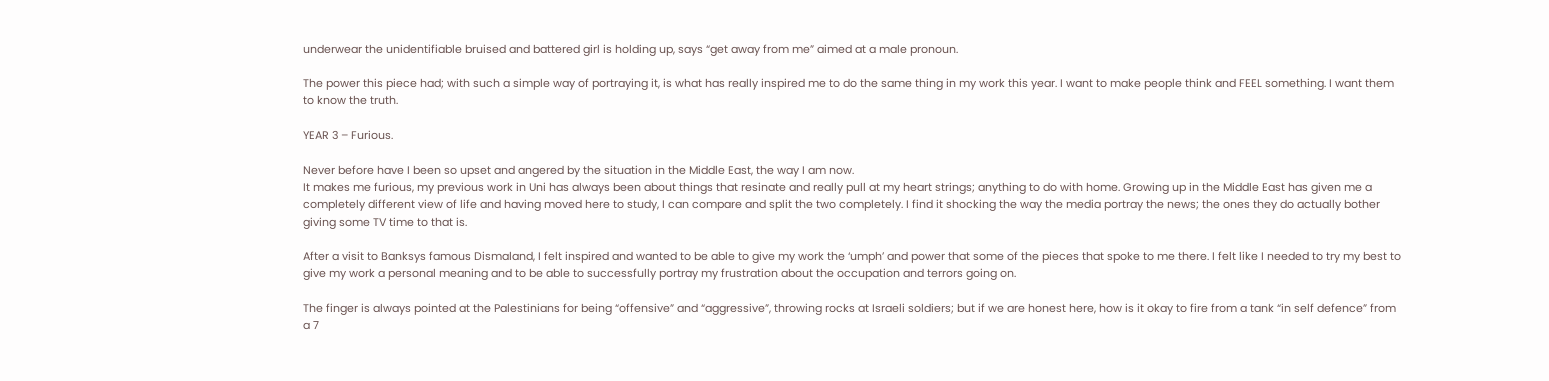underwear the unidentifiable bruised and battered girl is holding up, says “get away from me” aimed at a male pronoun.

The power this piece had; with such a simple way of portraying it, is what has really inspired me to do the same thing in my work this year. I want to make people think and FEEL something. I want them to know the truth.

YEAR 3 – Furious.

Never before have I been so upset and angered by the situation in the Middle East, the way I am now.
It makes me furious, my previous work in Uni has always been about things that resinate and really pull at my heart strings; anything to do with home. Growing up in the Middle East has given me a completely different view of life and having moved here to study, I can compare and split the two completely. I find it shocking the way the media portray the news; the ones they do actually bother giving some TV time to that is.

After a visit to Banksys famous Dismaland, I felt inspired and wanted to be able to give my work the ‘umph’ and power that some of the pieces that spoke to me there. I felt like I needed to try my best to give my work a personal meaning and to be able to successfully portray my frustration about the occupation and terrors going on.

The finger is always pointed at the Palestinians for being “offensive” and “aggressive”, throwing rocks at Israeli soldiers; but if we are honest here, how is it okay to fire from a tank “in self defence” from a 7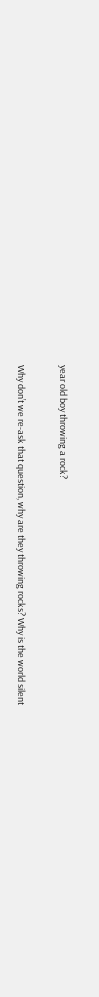year old boy throwing a rock?

Why don’t we re-ask that question, why are they throwing rocks? Why is the world silent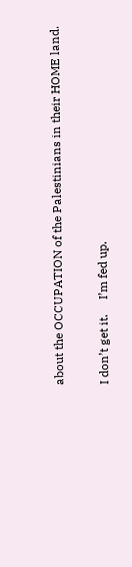about the OCCUPATION of the Palestinians in their HOME land.

I don’t get it.     I’m fed up.